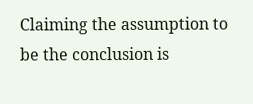Claiming the assumption to be the conclusion is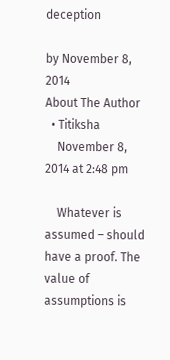deception

by November 8, 2014
About The Author
  • Titiksha
    November 8, 2014 at 2:48 pm

    Whatever is assumed – should have a proof. The value of assumptions is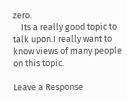zero.
    Its a really good topic to talk upon.I really want to know views of many people on this topic.

Leave a Response